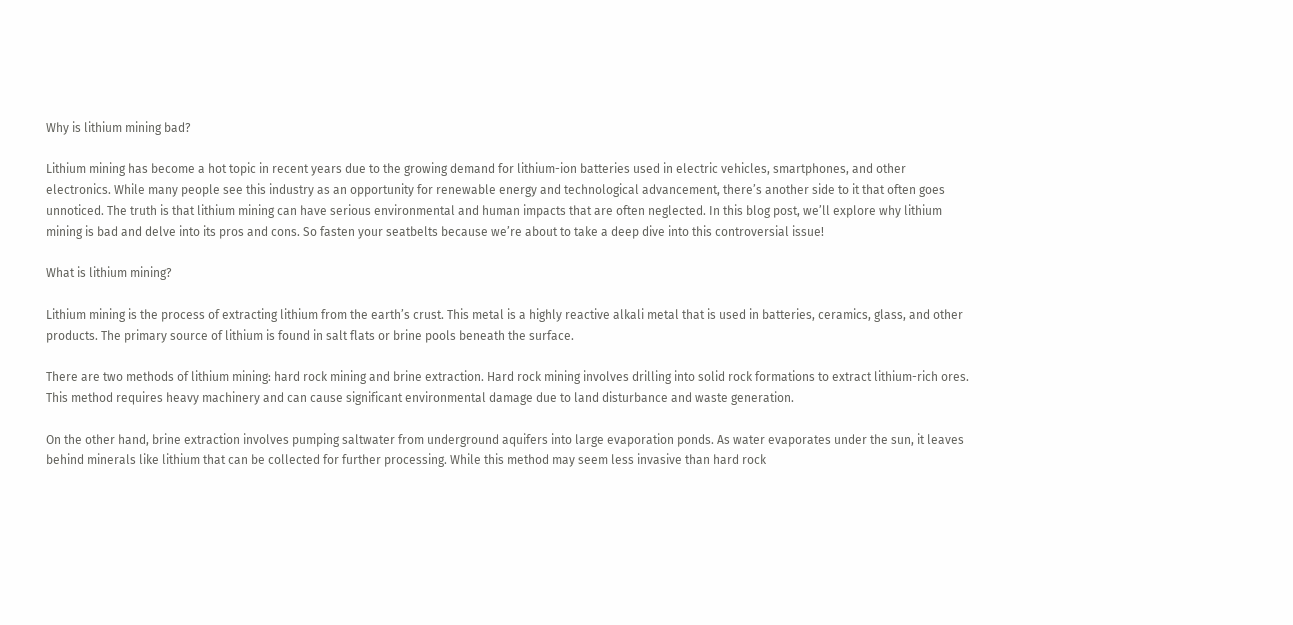Why is lithium mining bad?

Lithium mining has become a hot topic in recent years due to the growing demand for lithium-ion batteries used in electric vehicles, smartphones, and other electronics. While many people see this industry as an opportunity for renewable energy and technological advancement, there’s another side to it that often goes unnoticed. The truth is that lithium mining can have serious environmental and human impacts that are often neglected. In this blog post, we’ll explore why lithium mining is bad and delve into its pros and cons. So fasten your seatbelts because we’re about to take a deep dive into this controversial issue!

What is lithium mining?

Lithium mining is the process of extracting lithium from the earth’s crust. This metal is a highly reactive alkali metal that is used in batteries, ceramics, glass, and other products. The primary source of lithium is found in salt flats or brine pools beneath the surface.

There are two methods of lithium mining: hard rock mining and brine extraction. Hard rock mining involves drilling into solid rock formations to extract lithium-rich ores. This method requires heavy machinery and can cause significant environmental damage due to land disturbance and waste generation.

On the other hand, brine extraction involves pumping saltwater from underground aquifers into large evaporation ponds. As water evaporates under the sun, it leaves behind minerals like lithium that can be collected for further processing. While this method may seem less invasive than hard rock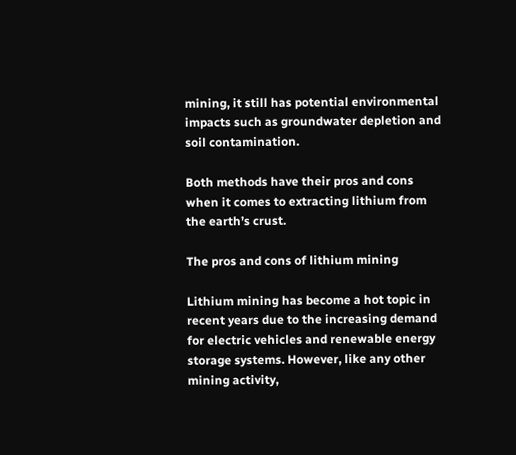mining, it still has potential environmental impacts such as groundwater depletion and soil contamination.

Both methods have their pros and cons when it comes to extracting lithium from the earth’s crust.

The pros and cons of lithium mining

Lithium mining has become a hot topic in recent years due to the increasing demand for electric vehicles and renewable energy storage systems. However, like any other mining activity,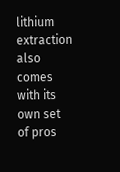lithium extraction also comes with its own set of pros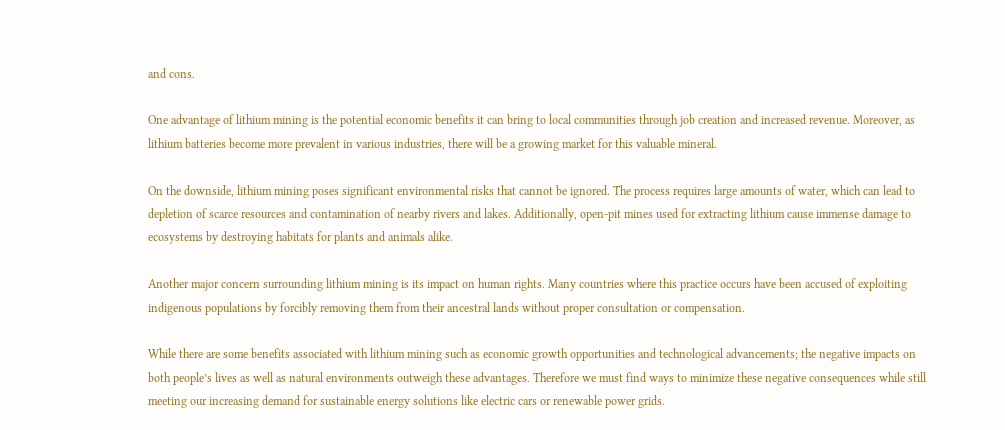and cons.

One advantage of lithium mining is the potential economic benefits it can bring to local communities through job creation and increased revenue. Moreover, as lithium batteries become more prevalent in various industries, there will be a growing market for this valuable mineral.

On the downside, lithium mining poses significant environmental risks that cannot be ignored. The process requires large amounts of water, which can lead to depletion of scarce resources and contamination of nearby rivers and lakes. Additionally, open-pit mines used for extracting lithium cause immense damage to ecosystems by destroying habitats for plants and animals alike.

Another major concern surrounding lithium mining is its impact on human rights. Many countries where this practice occurs have been accused of exploiting indigenous populations by forcibly removing them from their ancestral lands without proper consultation or compensation.

While there are some benefits associated with lithium mining such as economic growth opportunities and technological advancements; the negative impacts on both people’s lives as well as natural environments outweigh these advantages. Therefore we must find ways to minimize these negative consequences while still meeting our increasing demand for sustainable energy solutions like electric cars or renewable power grids.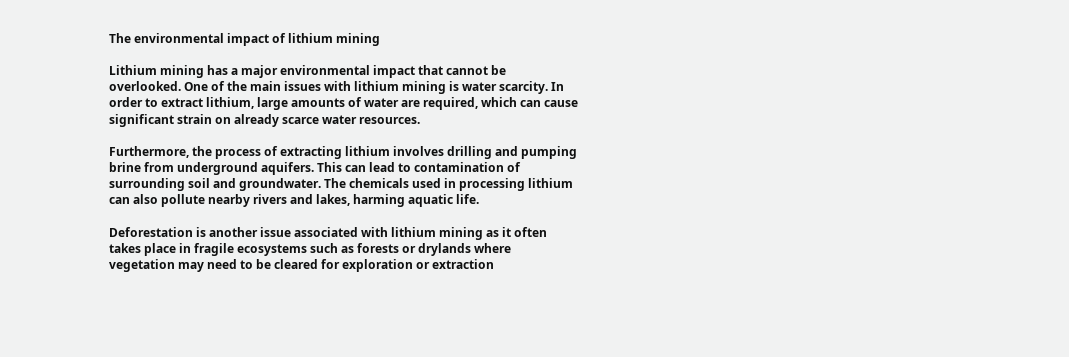The environmental impact of lithium mining

Lithium mining has a major environmental impact that cannot be overlooked. One of the main issues with lithium mining is water scarcity. In order to extract lithium, large amounts of water are required, which can cause significant strain on already scarce water resources.

Furthermore, the process of extracting lithium involves drilling and pumping brine from underground aquifers. This can lead to contamination of surrounding soil and groundwater. The chemicals used in processing lithium can also pollute nearby rivers and lakes, harming aquatic life.

Deforestation is another issue associated with lithium mining as it often takes place in fragile ecosystems such as forests or drylands where vegetation may need to be cleared for exploration or extraction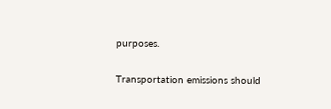purposes.

Transportation emissions should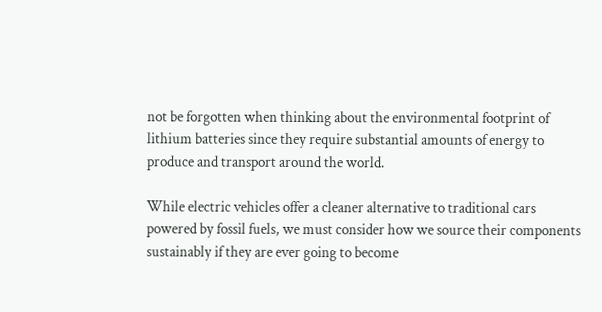not be forgotten when thinking about the environmental footprint of lithium batteries since they require substantial amounts of energy to produce and transport around the world.

While electric vehicles offer a cleaner alternative to traditional cars powered by fossil fuels, we must consider how we source their components sustainably if they are ever going to become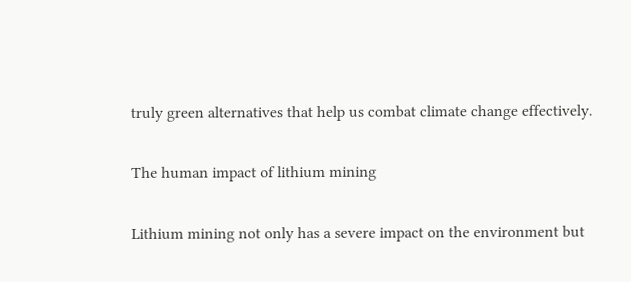truly green alternatives that help us combat climate change effectively.

The human impact of lithium mining

Lithium mining not only has a severe impact on the environment but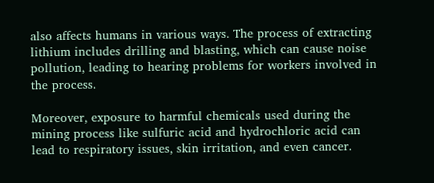also affects humans in various ways. The process of extracting lithium includes drilling and blasting, which can cause noise pollution, leading to hearing problems for workers involved in the process.

Moreover, exposure to harmful chemicals used during the mining process like sulfuric acid and hydrochloric acid can lead to respiratory issues, skin irritation, and even cancer.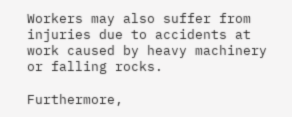Workers may also suffer from injuries due to accidents at work caused by heavy machinery or falling rocks.

Furthermore,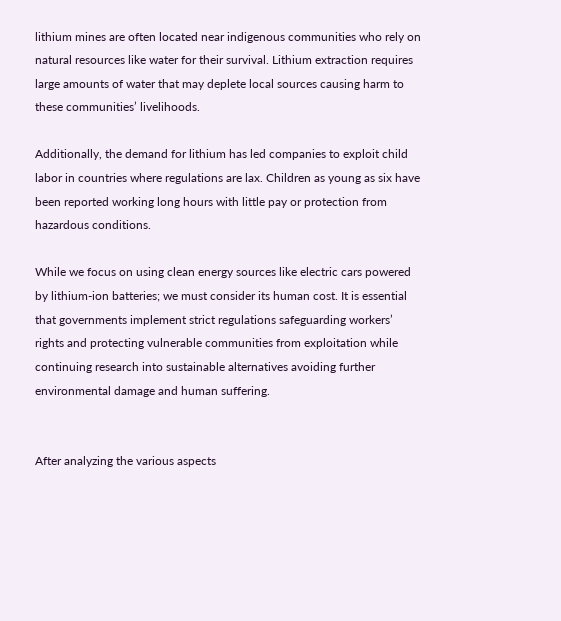lithium mines are often located near indigenous communities who rely on natural resources like water for their survival. Lithium extraction requires large amounts of water that may deplete local sources causing harm to these communities’ livelihoods.

Additionally, the demand for lithium has led companies to exploit child labor in countries where regulations are lax. Children as young as six have been reported working long hours with little pay or protection from hazardous conditions.

While we focus on using clean energy sources like electric cars powered by lithium-ion batteries; we must consider its human cost. It is essential that governments implement strict regulations safeguarding workers’ rights and protecting vulnerable communities from exploitation while continuing research into sustainable alternatives avoiding further environmental damage and human suffering.


After analyzing the various aspects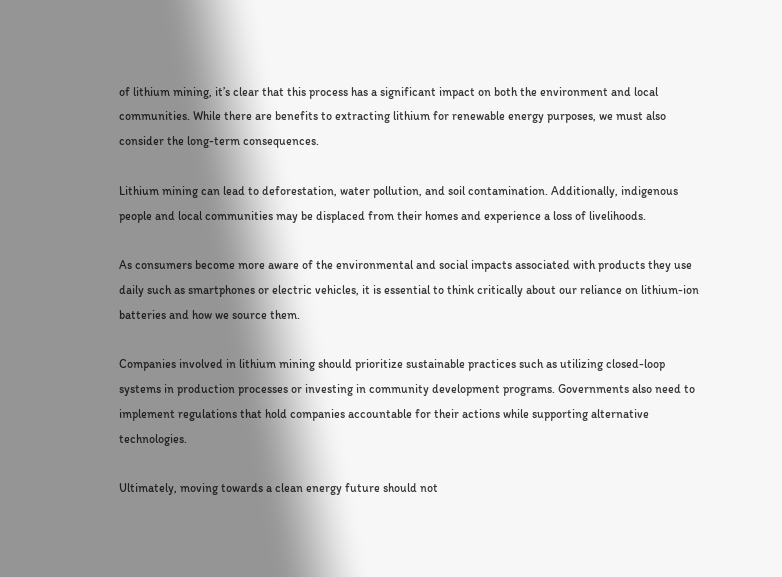of lithium mining, it’s clear that this process has a significant impact on both the environment and local communities. While there are benefits to extracting lithium for renewable energy purposes, we must also consider the long-term consequences.

Lithium mining can lead to deforestation, water pollution, and soil contamination. Additionally, indigenous people and local communities may be displaced from their homes and experience a loss of livelihoods.

As consumers become more aware of the environmental and social impacts associated with products they use daily such as smartphones or electric vehicles, it is essential to think critically about our reliance on lithium-ion batteries and how we source them.

Companies involved in lithium mining should prioritize sustainable practices such as utilizing closed-loop systems in production processes or investing in community development programs. Governments also need to implement regulations that hold companies accountable for their actions while supporting alternative technologies.

Ultimately, moving towards a clean energy future should not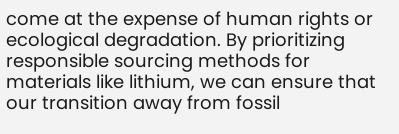come at the expense of human rights or ecological degradation. By prioritizing responsible sourcing methods for materials like lithium, we can ensure that our transition away from fossil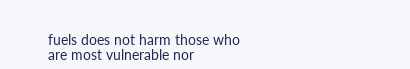fuels does not harm those who are most vulnerable nor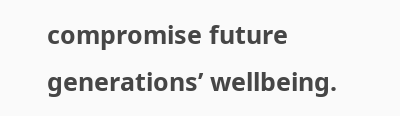compromise future generations’ wellbeing.